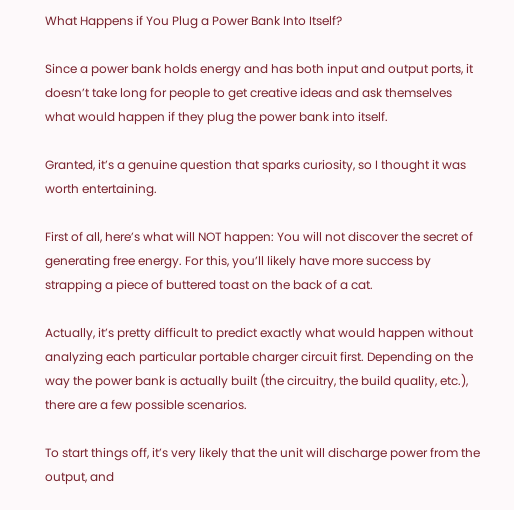What Happens if You Plug a Power Bank Into Itself?

Since a power bank holds energy and has both input and output ports, it doesn’t take long for people to get creative ideas and ask themselves what would happen if they plug the power bank into itself.

Granted, it’s a genuine question that sparks curiosity, so I thought it was worth entertaining.

First of all, here’s what will NOT happen: You will not discover the secret of generating free energy. For this, you’ll likely have more success by strapping a piece of buttered toast on the back of a cat.

Actually, it’s pretty difficult to predict exactly what would happen without analyzing each particular portable charger circuit first. Depending on the way the power bank is actually built (the circuitry, the build quality, etc.), there are a few possible scenarios.

To start things off, it’s very likely that the unit will discharge power from the output, and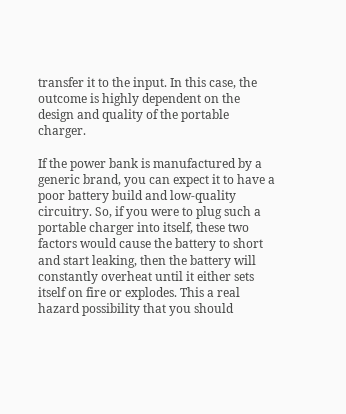transfer it to the input. In this case, the outcome is highly dependent on the design and quality of the portable charger.

If the power bank is manufactured by a generic brand, you can expect it to have a poor battery build and low-quality circuitry. So, if you were to plug such a portable charger into itself, these two factors would cause the battery to short and start leaking, then the battery will constantly overheat until it either sets itself on fire or explodes. This a real hazard possibility that you should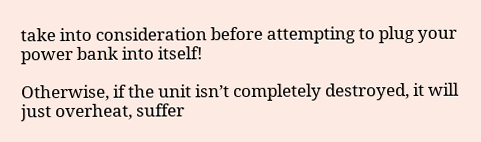take into consideration before attempting to plug your power bank into itself!

Otherwise, if the unit isn’t completely destroyed, it will just overheat, suffer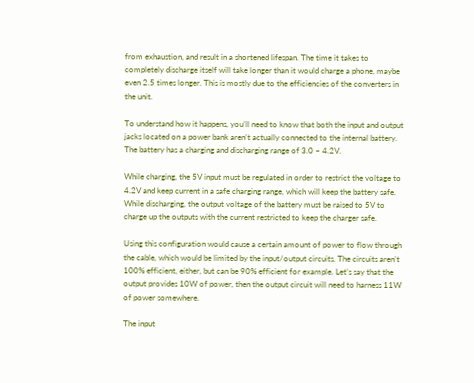from exhaustion, and result in a shortened lifespan. The time it takes to completely discharge itself will take longer than it would charge a phone, maybe even 2.5 times longer. This is mostly due to the efficiencies of the converters in the unit.

To understand how it happens, you’ll need to know that both the input and output jacks located on a power bank aren’t actually connected to the internal battery. The battery has a charging and discharging range of 3.0 – 4.2V.

While charging, the 5V input must be regulated in order to restrict the voltage to 4.2V and keep current in a safe charging range, which will keep the battery safe. While discharging, the output voltage of the battery must be raised to 5V to charge up the outputs with the current restricted to keep the charger safe.

Using this configuration would cause a certain amount of power to flow through the cable, which would be limited by the input/output circuits. The circuits aren’t 100% efficient, either, but can be 90% efficient for example. Let’s say that the output provides 10W of power, then the output circuit will need to harness 11W of power somewhere.

The input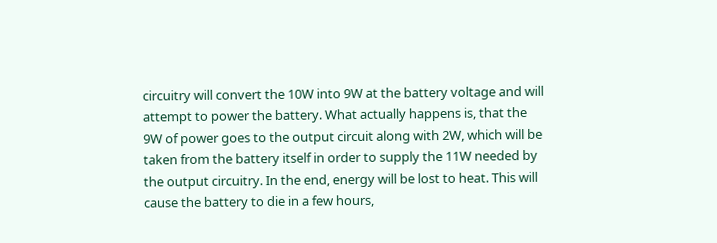circuitry will convert the 10W into 9W at the battery voltage and will attempt to power the battery. What actually happens is, that the 9W of power goes to the output circuit along with 2W, which will be taken from the battery itself in order to supply the 11W needed by the output circuitry. In the end, energy will be lost to heat. This will cause the battery to die in a few hours,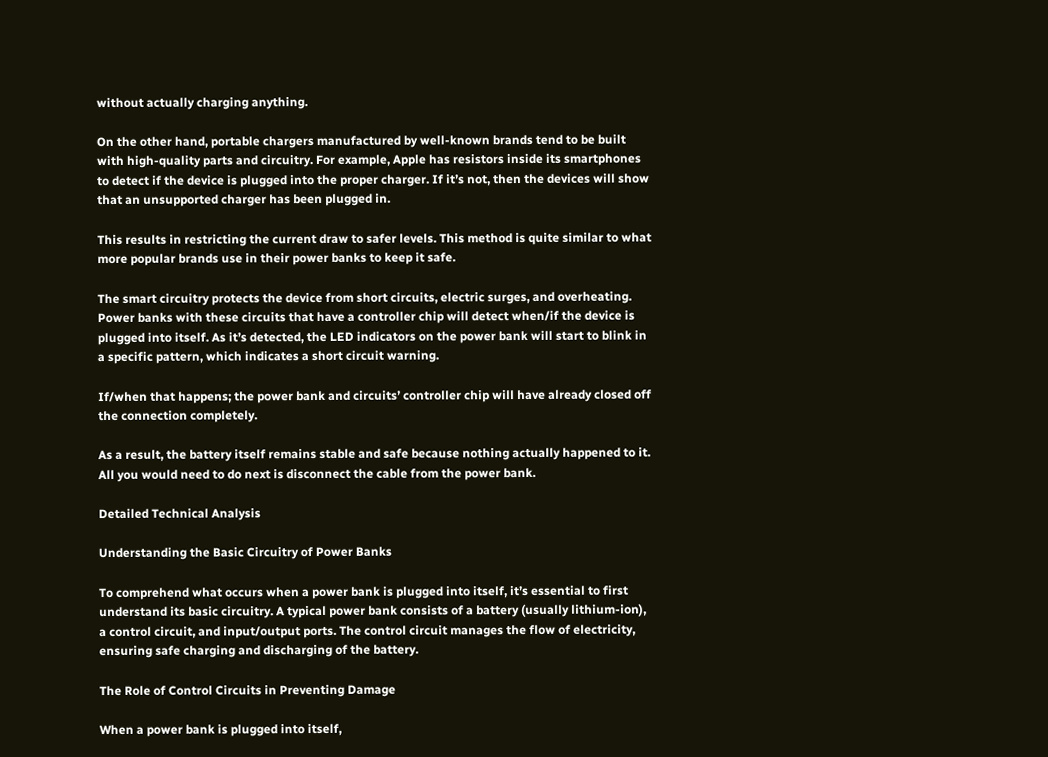without actually charging anything.

On the other hand, portable chargers manufactured by well-known brands tend to be built with high-quality parts and circuitry. For example, Apple has resistors inside its smartphones to detect if the device is plugged into the proper charger. If it’s not, then the devices will show that an unsupported charger has been plugged in.

This results in restricting the current draw to safer levels. This method is quite similar to what more popular brands use in their power banks to keep it safe.

The smart circuitry protects the device from short circuits, electric surges, and overheating. Power banks with these circuits that have a controller chip will detect when/if the device is plugged into itself. As it’s detected, the LED indicators on the power bank will start to blink in a specific pattern, which indicates a short circuit warning.

If/when that happens; the power bank and circuits’ controller chip will have already closed off the connection completely.

As a result, the battery itself remains stable and safe because nothing actually happened to it. All you would need to do next is disconnect the cable from the power bank.

Detailed Technical Analysis

Understanding the Basic Circuitry of Power Banks

To comprehend what occurs when a power bank is plugged into itself, it’s essential to first understand its basic circuitry. A typical power bank consists of a battery (usually lithium-ion), a control circuit, and input/output ports. The control circuit manages the flow of electricity, ensuring safe charging and discharging of the battery.

The Role of Control Circuits in Preventing Damage

When a power bank is plugged into itself,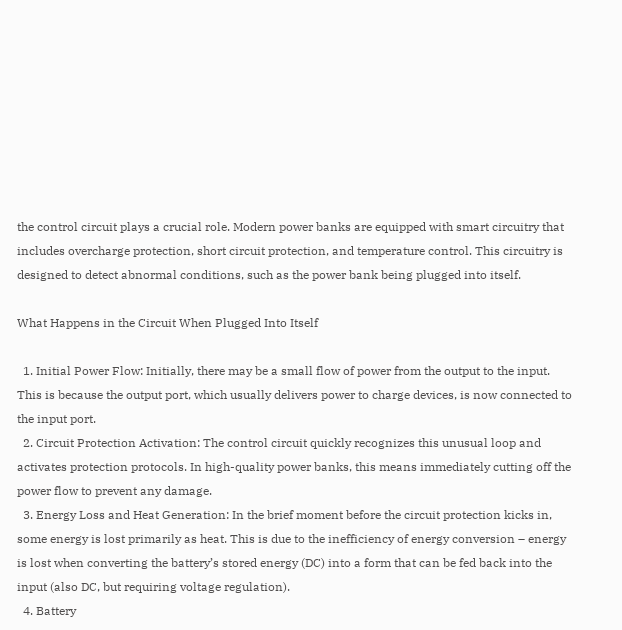the control circuit plays a crucial role. Modern power banks are equipped with smart circuitry that includes overcharge protection, short circuit protection, and temperature control. This circuitry is designed to detect abnormal conditions, such as the power bank being plugged into itself.

What Happens in the Circuit When Plugged Into Itself

  1. Initial Power Flow: Initially, there may be a small flow of power from the output to the input. This is because the output port, which usually delivers power to charge devices, is now connected to the input port.
  2. Circuit Protection Activation: The control circuit quickly recognizes this unusual loop and activates protection protocols. In high-quality power banks, this means immediately cutting off the power flow to prevent any damage.
  3. Energy Loss and Heat Generation: In the brief moment before the circuit protection kicks in, some energy is lost primarily as heat. This is due to the inefficiency of energy conversion – energy is lost when converting the battery’s stored energy (DC) into a form that can be fed back into the input (also DC, but requiring voltage regulation).
  4. Battery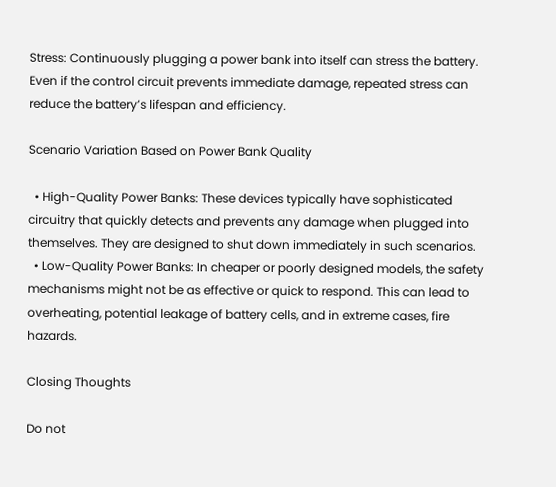Stress: Continuously plugging a power bank into itself can stress the battery. Even if the control circuit prevents immediate damage, repeated stress can reduce the battery’s lifespan and efficiency.

Scenario Variation Based on Power Bank Quality

  • High-Quality Power Banks: These devices typically have sophisticated circuitry that quickly detects and prevents any damage when plugged into themselves. They are designed to shut down immediately in such scenarios.
  • Low-Quality Power Banks: In cheaper or poorly designed models, the safety mechanisms might not be as effective or quick to respond. This can lead to overheating, potential leakage of battery cells, and in extreme cases, fire hazards.

Closing Thoughts

Do not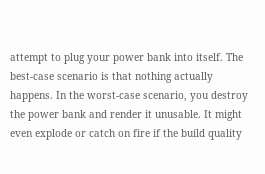attempt to plug your power bank into itself. The best-case scenario is that nothing actually happens. In the worst-case scenario, you destroy the power bank and render it unusable. It might even explode or catch on fire if the build quality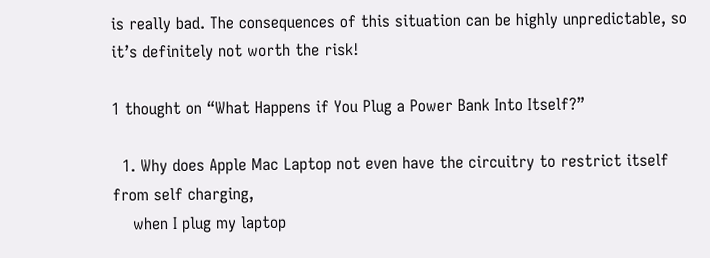is really bad. The consequences of this situation can be highly unpredictable, so it’s definitely not worth the risk!

1 thought on “What Happens if You Plug a Power Bank Into Itself?”

  1. Why does Apple Mac Laptop not even have the circuitry to restrict itself from self charging,
    when I plug my laptop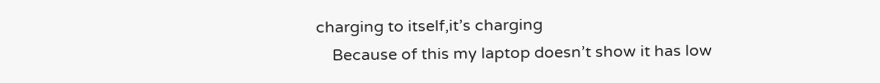charging to itself,it’s charging
    Because of this my laptop doesn’t show it has low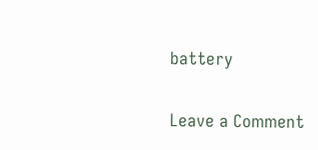battery


Leave a Comment